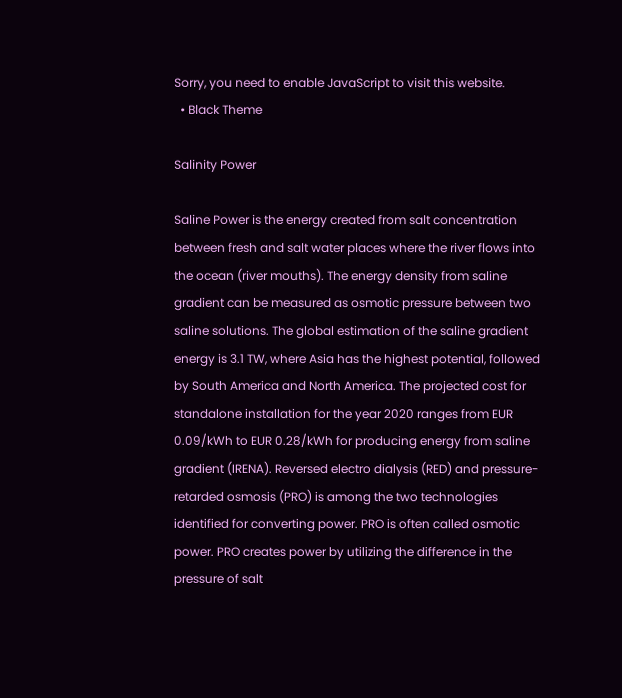Sorry, you need to enable JavaScript to visit this website.
  • Black Theme

Salinity Power

Saline Power is the energy created from salt concentration between fresh and salt water places where the river flows into the ocean (river mouths). The energy density from saline gradient can be measured as osmotic pressure between two saline solutions. The global estimation of the saline gradient energy is 3.1 TW, where Asia has the highest potential, followed by South America and North America. The projected cost for standalone installation for the year 2020 ranges from EUR 0.09/kWh to EUR 0.28/kWh for producing energy from saline gradient (IRENA). Reversed electro dialysis (RED) and pressure-retarded osmosis (PRO) is among the two technologies identified for converting power. PRO is often called osmotic power. PRO creates power by utilizing the difference in the pressure of salt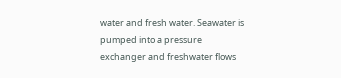water and fresh water. Seawater is pumped into a pressure exchanger and freshwater flows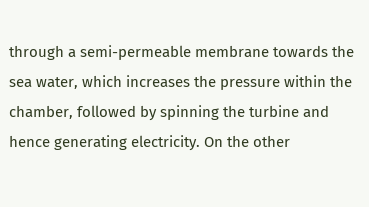through a semi-permeable membrane towards the sea water, which increases the pressure within the chamber, followed by spinning the turbine and hence generating electricity. On the other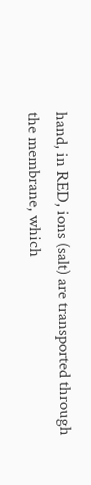hand, in RED, ions (salt) are transported through the membrane, which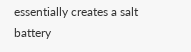essentially creates a salt battery